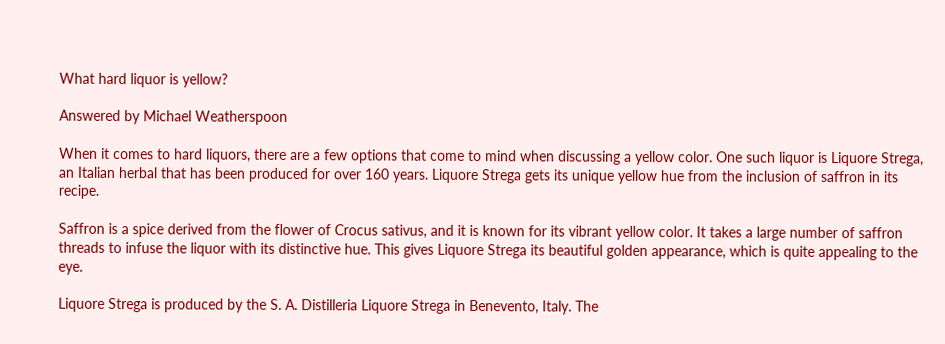What hard liquor is yellow?

Answered by Michael Weatherspoon

When it comes to hard liquors, there are a few options that come to mind when discussing a yellow color. One such liquor is Liquore Strega, an Italian herbal that has been produced for over 160 years. Liquore Strega gets its unique yellow hue from the inclusion of saffron in its recipe.

Saffron is a spice derived from the flower of Crocus sativus, and it is known for its vibrant yellow color. It takes a large number of saffron threads to infuse the liquor with its distinctive hue. This gives Liquore Strega its beautiful golden appearance, which is quite appealing to the eye.

Liquore Strega is produced by the S. A. Distilleria Liquore Strega in Benevento, Italy. The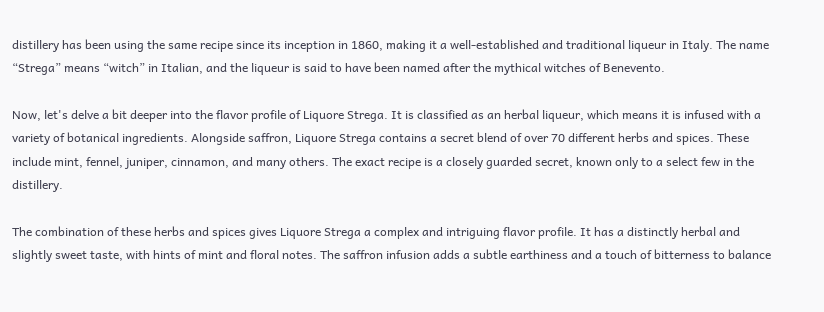distillery has been using the same recipe since its inception in 1860, making it a well-established and traditional liqueur in Italy. The name “Strega” means “witch” in Italian, and the liqueur is said to have been named after the mythical witches of Benevento.

Now, let's delve a bit deeper into the flavor profile of Liquore Strega. It is classified as an herbal liqueur, which means it is infused with a variety of botanical ingredients. Alongside saffron, Liquore Strega contains a secret blend of over 70 different herbs and spices. These include mint, fennel, juniper, cinnamon, and many others. The exact recipe is a closely guarded secret, known only to a select few in the distillery.

The combination of these herbs and spices gives Liquore Strega a complex and intriguing flavor profile. It has a distinctly herbal and slightly sweet taste, with hints of mint and floral notes. The saffron infusion adds a subtle earthiness and a touch of bitterness to balance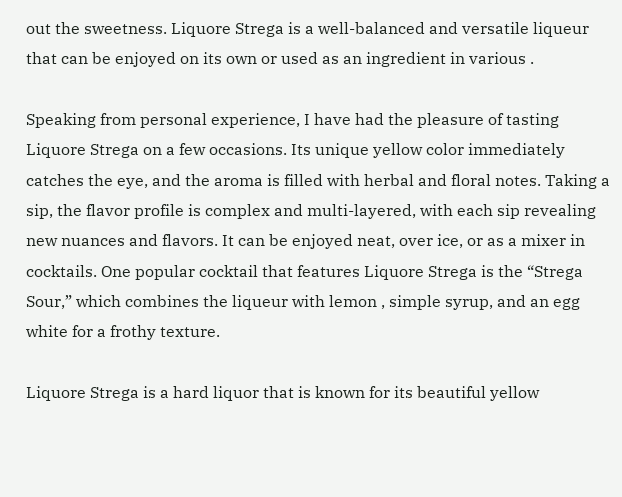out the sweetness. Liquore Strega is a well-balanced and versatile liqueur that can be enjoyed on its own or used as an ingredient in various .

Speaking from personal experience, I have had the pleasure of tasting Liquore Strega on a few occasions. Its unique yellow color immediately catches the eye, and the aroma is filled with herbal and floral notes. Taking a sip, the flavor profile is complex and multi-layered, with each sip revealing new nuances and flavors. It can be enjoyed neat, over ice, or as a mixer in cocktails. One popular cocktail that features Liquore Strega is the “Strega Sour,” which combines the liqueur with lemon , simple syrup, and an egg white for a frothy texture.

Liquore Strega is a hard liquor that is known for its beautiful yellow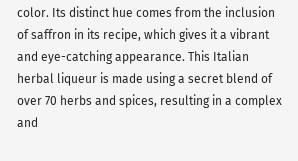color. Its distinct hue comes from the inclusion of saffron in its recipe, which gives it a vibrant and eye-catching appearance. This Italian herbal liqueur is made using a secret blend of over 70 herbs and spices, resulting in a complex and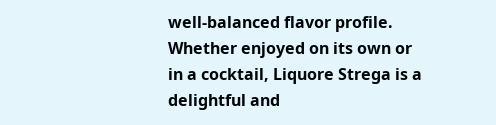well-balanced flavor profile. Whether enjoyed on its own or in a cocktail, Liquore Strega is a delightful and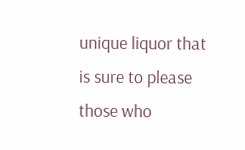unique liquor that is sure to please those who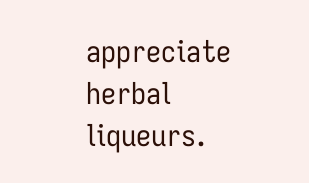appreciate herbal liqueurs.